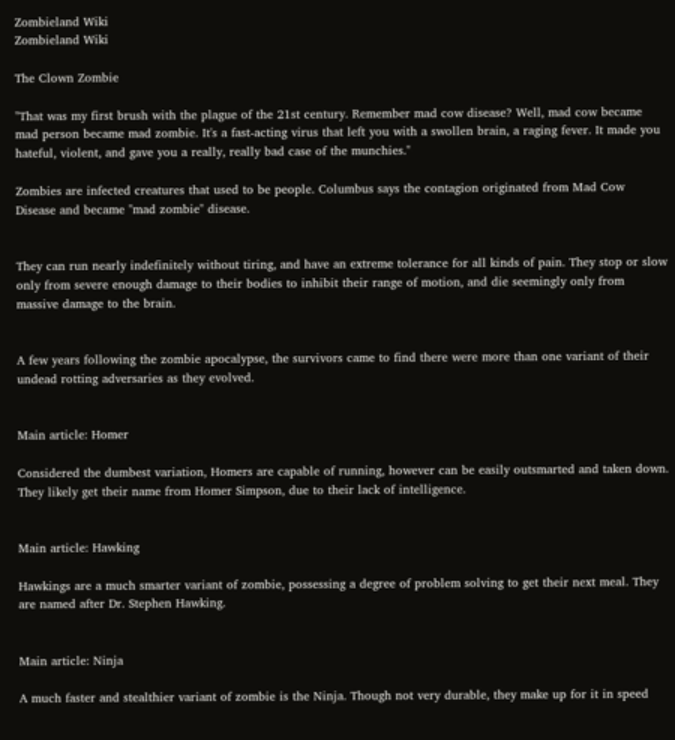Zombieland Wiki
Zombieland Wiki

The Clown Zombie

"That was my first brush with the plague of the 21st century. Remember mad cow disease? Well, mad cow became mad person became mad zombie. It's a fast-acting virus that left you with a swollen brain, a raging fever. It made you hateful, violent, and gave you a really, really bad case of the munchies."

Zombies are infected creatures that used to be people. Columbus says the contagion originated from Mad Cow Disease and became "mad zombie" disease.


They can run nearly indefinitely without tiring, and have an extreme tolerance for all kinds of pain. They stop or slow only from severe enough damage to their bodies to inhibit their range of motion, and die seemingly only from massive damage to the brain.


A few years following the zombie apocalypse, the survivors came to find there were more than one variant of their undead rotting adversaries as they evolved.


Main article: Homer

Considered the dumbest variation, Homers are capable of running, however can be easily outsmarted and taken down. They likely get their name from Homer Simpson, due to their lack of intelligence.


Main article: Hawking

Hawkings are a much smarter variant of zombie, possessing a degree of problem solving to get their next meal. They are named after Dr. Stephen Hawking.


Main article: Ninja

A much faster and stealthier variant of zombie is the Ninja. Though not very durable, they make up for it in speed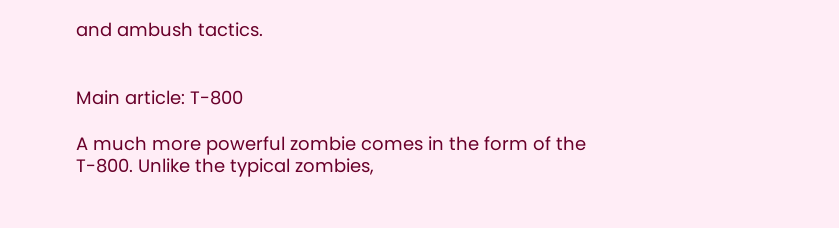and ambush tactics.


Main article: T-800

A much more powerful zombie comes in the form of the T-800. Unlike the typical zombies,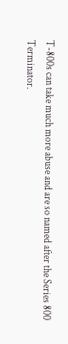T-800s can take much more abuse and are so named after the Series 800 Terminator.